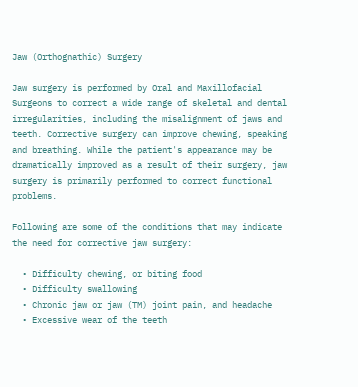Jaw (Orthognathic) Surgery

Jaw surgery is performed by Oral and Maxillofacial Surgeons to correct a wide range of skeletal and dental irregularities, including the misalignment of jaws and teeth. Corrective surgery can improve chewing, speaking and breathing. While the patient's appearance may be dramatically improved as a result of their surgery, jaw surgery is primarily performed to correct functional problems.

Following are some of the conditions that may indicate the need for corrective jaw surgery:

  • Difficulty chewing, or biting food
  • Difficulty swallowing
  • Chronic jaw or jaw (TM) joint pain, and headache
  • Excessive wear of the teeth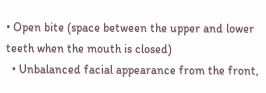• Open bite (space between the upper and lower teeth when the mouth is closed)
  • Unbalanced facial appearance from the front,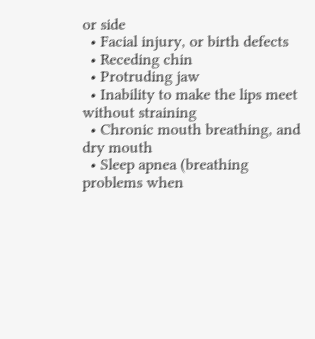or side
  • Facial injury, or birth defects
  • Receding chin
  • Protruding jaw
  • Inability to make the lips meet without straining
  • Chronic mouth breathing, and dry mouth
  • Sleep apnea (breathing problems when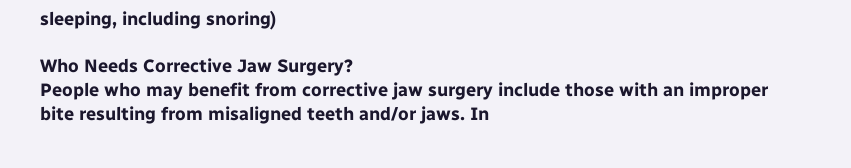sleeping, including snoring)

Who Needs Corrective Jaw Surgery?
People who may benefit from corrective jaw surgery include those with an improper bite resulting from misaligned teeth and/or jaws. In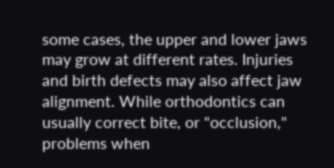some cases, the upper and lower jaws may grow at different rates. Injuries and birth defects may also affect jaw alignment. While orthodontics can usually correct bite, or "occlusion," problems when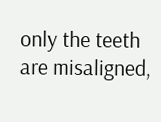only the teeth are misaligned,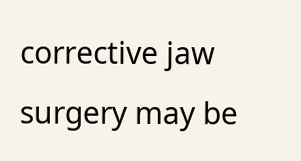corrective jaw surgery may be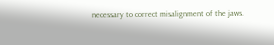necessary to correct misalignment of the jaws.